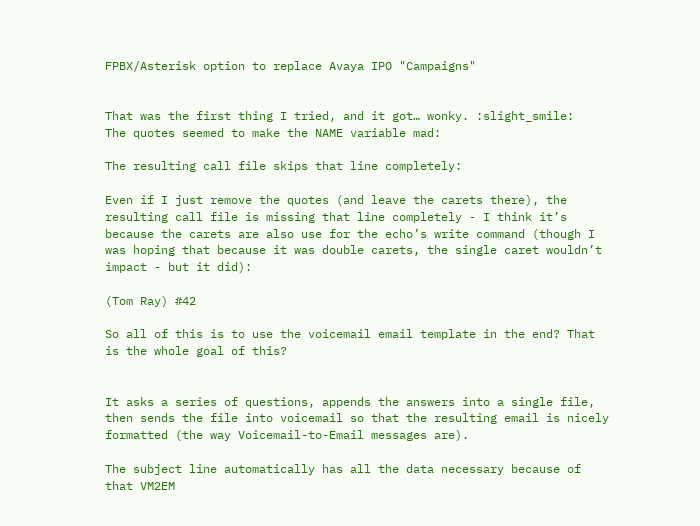FPBX/Asterisk option to replace Avaya IPO "Campaigns"


That was the first thing I tried, and it got… wonky. :slight_smile:
The quotes seemed to make the NAME variable mad:

The resulting call file skips that line completely:

Even if I just remove the quotes (and leave the carets there), the resulting call file is missing that line completely - I think it’s because the carets are also use for the echo’s write command (though I was hoping that because it was double carets, the single caret wouldn’t impact - but it did):

(Tom Ray) #42

So all of this is to use the voicemail email template in the end? That is the whole goal of this?


It asks a series of questions, appends the answers into a single file, then sends the file into voicemail so that the resulting email is nicely formatted (the way Voicemail-to-Email messages are).

The subject line automatically has all the data necessary because of that VM2EM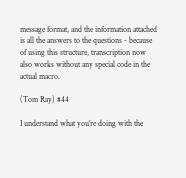message format, and the information attached is all the answers to the questions - because of using this structure, transcription now also works without any special code in the actual macro.

(Tom Ray) #44

I understand what you’re doing with the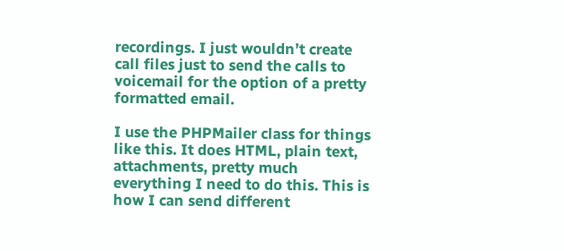recordings. I just wouldn’t create call files just to send the calls to voicemail for the option of a pretty formatted email.

I use the PHPMailer class for things like this. It does HTML, plain text, attachments, pretty much everything I need to do this. This is how I can send different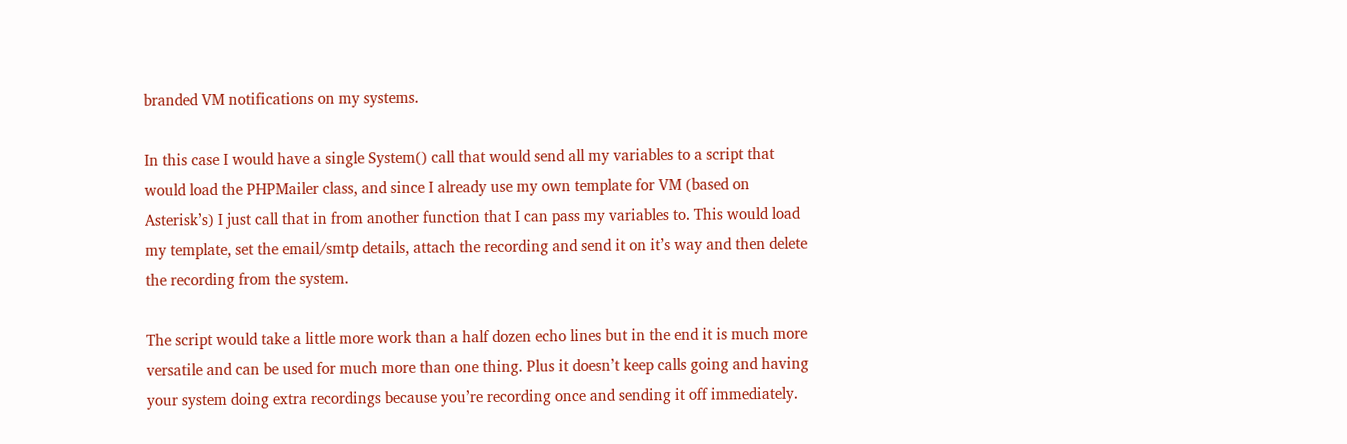branded VM notifications on my systems.

In this case I would have a single System() call that would send all my variables to a script that would load the PHPMailer class, and since I already use my own template for VM (based on Asterisk’s) I just call that in from another function that I can pass my variables to. This would load my template, set the email/smtp details, attach the recording and send it on it’s way and then delete the recording from the system.

The script would take a little more work than a half dozen echo lines but in the end it is much more versatile and can be used for much more than one thing. Plus it doesn’t keep calls going and having your system doing extra recordings because you’re recording once and sending it off immediately.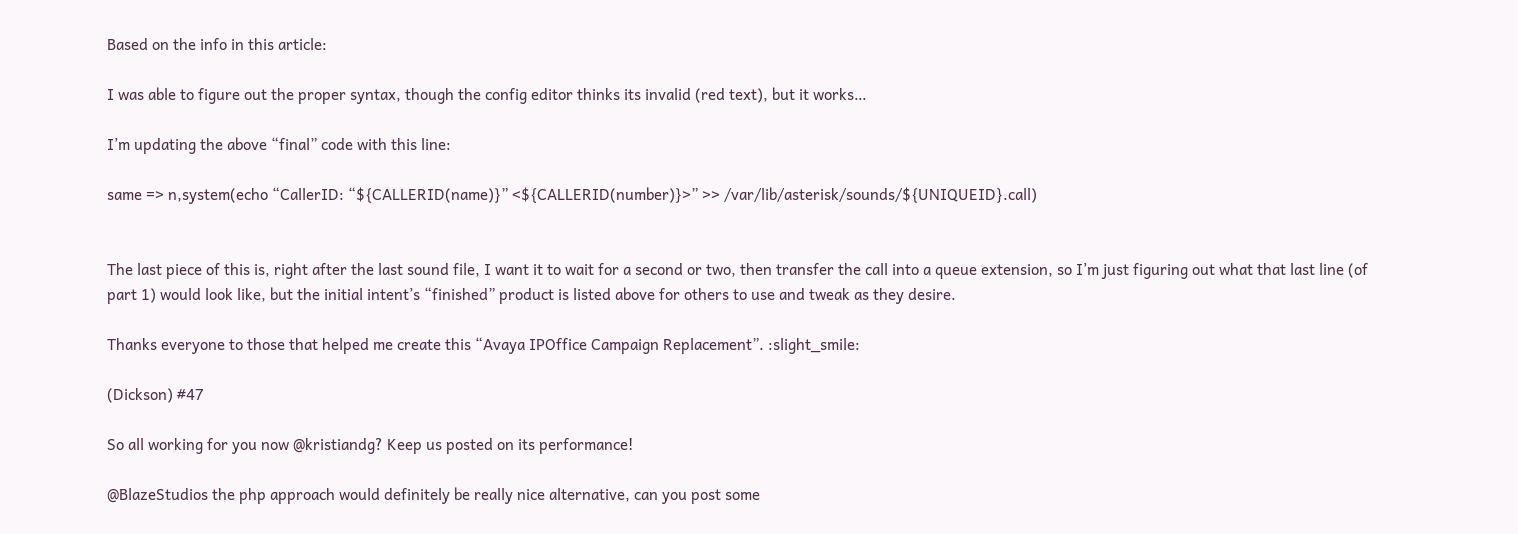Based on the info in this article:

I was able to figure out the proper syntax, though the config editor thinks its invalid (red text), but it works…

I’m updating the above “final” code with this line:

same => n,system(echo “CallerID: “${CALLERID(name)}” <${CALLERID(number)}>” >> /var/lib/asterisk/sounds/${UNIQUEID}.call)


The last piece of this is, right after the last sound file, I want it to wait for a second or two, then transfer the call into a queue extension, so I’m just figuring out what that last line (of part 1) would look like, but the initial intent’s “finished” product is listed above for others to use and tweak as they desire.

Thanks everyone to those that helped me create this “Avaya IPOffice Campaign Replacement”. :slight_smile:

(Dickson) #47

So all working for you now @kristiandg? Keep us posted on its performance!

@BlazeStudios the php approach would definitely be really nice alternative, can you post some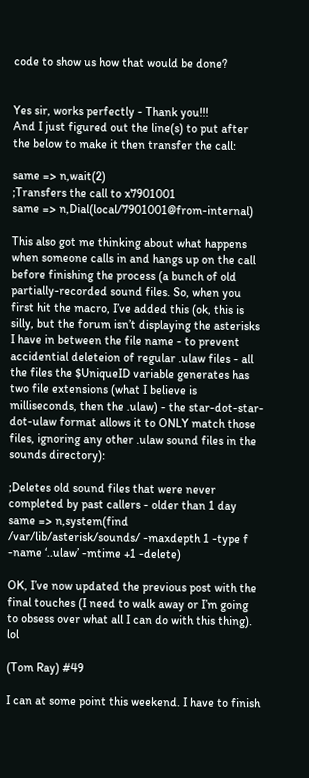code to show us how that would be done?


Yes sir, works perfectly - Thank you!!!
And I just figured out the line(s) to put after the below to make it then transfer the call:

same => n,wait(2)
;Transfers the call to x7901001
same => n,Dial(local/7901001@from-internal)

This also got me thinking about what happens when someone calls in and hangs up on the call before finishing the process (a bunch of old partially-recorded sound files. So, when you first hit the macro, I’ve added this (ok, this is silly, but the forum isn’t displaying the asterisks I have in between the file name - to prevent accidential deleteion of regular .ulaw files - all the files the $UniqueID variable generates has two file extensions (what I believe is milliseconds, then the .ulaw) - the star-dot-star-dot-ulaw format allows it to ONLY match those files, ignoring any other .ulaw sound files in the sounds directory):

;Deletes old sound files that were never completed by past callers - older than 1 day
same => n,system(find /var/lib/asterisk/sounds/ -maxdepth 1 -type f -name ‘..ulaw’ -mtime +1 -delete)

OK, I’ve now updated the previous post with the final touches (I need to walk away or I’m going to obsess over what all I can do with this thing). lol

(Tom Ray) #49

I can at some point this weekend. I have to finish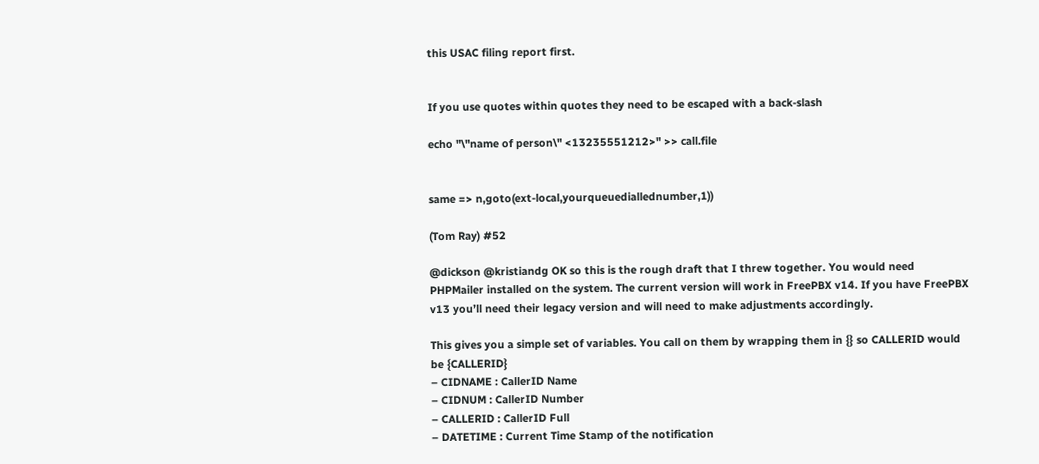this USAC filing report first.


If you use quotes within quotes they need to be escaped with a back-slash

echo "\"name of person\" <13235551212>" >> call.file


same => n,goto(ext-local,yourqueuediallednumber,1))

(Tom Ray) #52

@dickson @kristiandg OK so this is the rough draft that I threw together. You would need PHPMailer installed on the system. The current version will work in FreePBX v14. If you have FreePBX v13 you’ll need their legacy version and will need to make adjustments accordingly.

This gives you a simple set of variables. You call on them by wrapping them in {} so CALLERID would be {CALLERID}
– CIDNAME : CallerID Name
– CIDNUM : CallerID Number
– CALLERID : CallerID Full
– DATETIME : Current Time Stamp of the notification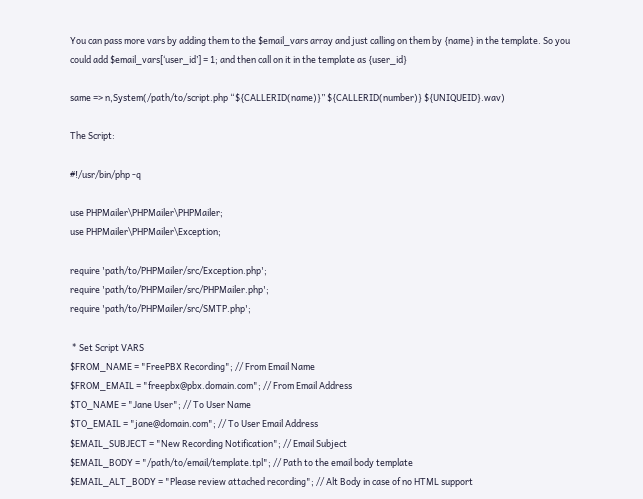You can pass more vars by adding them to the $email_vars array and just calling on them by {name} in the template. So you could add $email_vars[‘user_id’] = 1; and then call on it in the template as {user_id}

same => n,System(/path/to/script.php “${CALLERID(name)}” ${CALLERID(number)} ${UNIQUEID}.wav)

The Script:

#!/usr/bin/php -q

use PHPMailer\PHPMailer\PHPMailer;
use PHPMailer\PHPMailer\Exception;

require 'path/to/PHPMailer/src/Exception.php';
require 'path/to/PHPMailer/src/PHPMailer.php';
require 'path/to/PHPMailer/src/SMTP.php';

 * Set Script VARS
$FROM_NAME = "FreePBX Recording"; // From Email Name
$FROM_EMAIL = "freepbx@pbx.domain.com"; // From Email Address
$TO_NAME = "Jane User"; // To User Name
$TO_EMAIL = "jane@domain.com"; // To User Email Address
$EMAIL_SUBJECT = "New Recording Notification"; // Email Subject
$EMAIL_BODY = "/path/to/email/template.tpl"; // Path to the email body template
$EMAIL_ALT_BODY = "Please review attached recording"; // Alt Body in case of no HTML support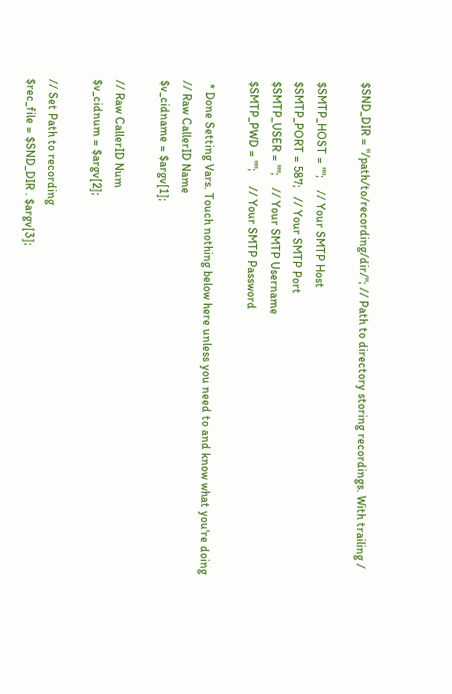$SND_DIR = "/path/to/recording/dir/"; // Path to directory storing recordings. With trailing /

$SMTP_HOST = "";    // Your SMTP Host
$SMTP_PORT = 587;   // Your SMTP Port
$SMTP_USER = "";    // Your SMTP Username
$SMTP_PWD = "";     // Your SMTP Password

 * Done Setting Vars. Touch nothing below here unless you need to and know what you're doing
// Raw CallerID Name
$v_cidname = $argv[1];

// Raw CallerID Num
$v_cidnum = $argv[2];

// Set Path to recording
$rec_file = $SND_DIR . $argv[3];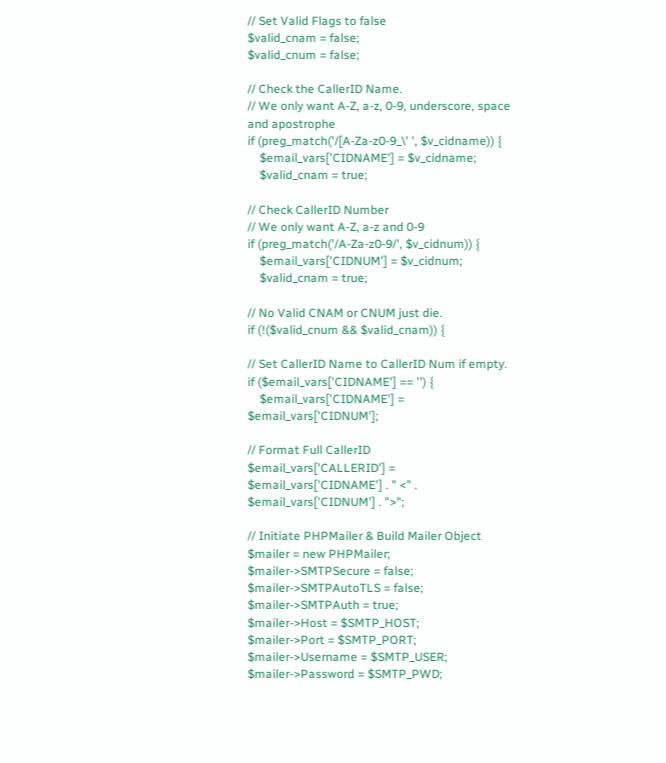// Set Valid Flags to false
$valid_cnam = false;
$valid_cnum = false;

// Check the CallerID Name.
// We only want A-Z, a-z, 0-9, underscore, space and apostrophe
if (preg_match('/[A-Za-z0-9_\' ', $v_cidname)) {
    $email_vars['CIDNAME'] = $v_cidname;
    $valid_cnam = true;

// Check CallerID Number
// We only want A-Z, a-z and 0-9
if (preg_match('/A-Za-z0-9/', $v_cidnum)) {
    $email_vars['CIDNUM'] = $v_cidnum;
    $valid_cnam = true;

// No Valid CNAM or CNUM just die.
if (!($valid_cnum && $valid_cnam)) {

// Set CallerID Name to CallerID Num if empty.
if ($email_vars['CIDNAME'] == '') {
    $email_vars['CIDNAME'] = $email_vars['CIDNUM'];

// Format Full CallerID
$email_vars['CALLERID'] = $email_vars['CIDNAME'] . " <" . $email_vars['CIDNUM'] . ">";

// Initiate PHPMailer & Build Mailer Object
$mailer = new PHPMailer;
$mailer->SMTPSecure = false;
$mailer->SMTPAutoTLS = false;
$mailer->SMTPAuth = true;
$mailer->Host = $SMTP_HOST;
$mailer->Port = $SMTP_PORT;
$mailer->Username = $SMTP_USER;
$mailer->Password = $SMTP_PWD;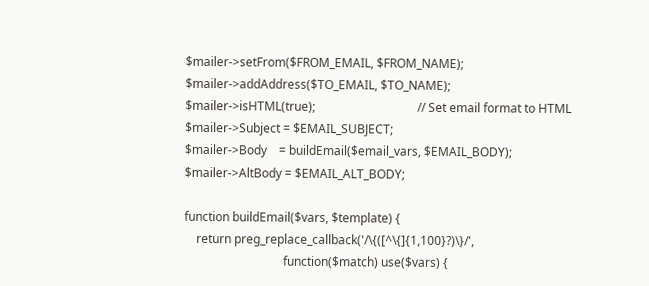$mailer->setFrom($FROM_EMAIL, $FROM_NAME);
$mailer->addAddress($TO_EMAIL, $TO_NAME);
$mailer->isHTML(true);                                  // Set email format to HTML
$mailer->Subject = $EMAIL_SUBJECT;
$mailer->Body    = buildEmail($email_vars, $EMAIL_BODY);
$mailer->AltBody = $EMAIL_ALT_BODY;

function buildEmail($vars, $template) {
    return preg_replace_callback('/\{([^\{]{1,100}?)\}/',
                                 function($match) use($vars) {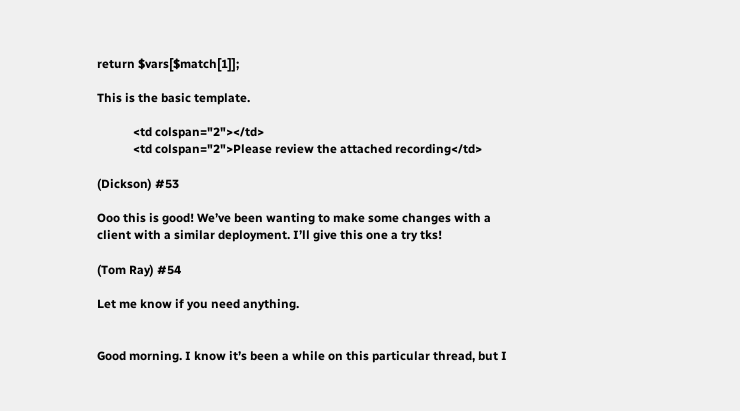return $vars[$match[1]];

This is the basic template.

            <td colspan="2"></td>
            <td colspan="2">Please review the attached recording</td>

(Dickson) #53

Ooo this is good! We’ve been wanting to make some changes with a client with a similar deployment. I’ll give this one a try tks!

(Tom Ray) #54

Let me know if you need anything.


Good morning. I know it’s been a while on this particular thread, but I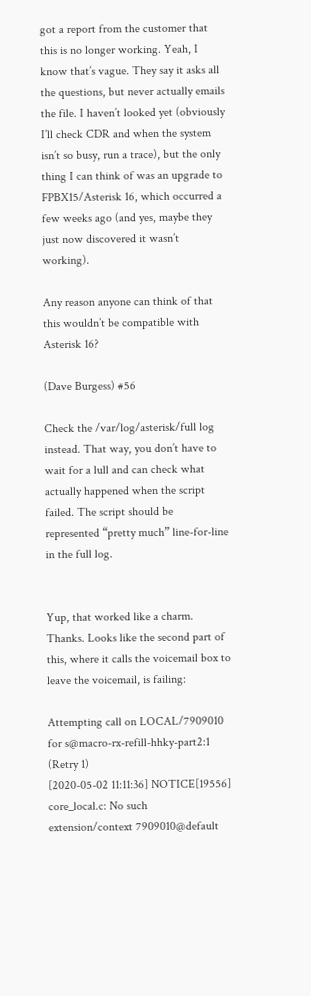got a report from the customer that this is no longer working. Yeah, I know that’s vague. They say it asks all the questions, but never actually emails the file. I haven’t looked yet (obviously I’ll check CDR and when the system isn’t so busy, run a trace), but the only thing I can think of was an upgrade to FPBX15/Asterisk 16, which occurred a few weeks ago (and yes, maybe they just now discovered it wasn’t working).

Any reason anyone can think of that this wouldn’t be compatible with Asterisk 16?

(Dave Burgess) #56

Check the /var/log/asterisk/full log instead. That way, you don’t have to wait for a lull and can check what actually happened when the script failed. The script should be represented “pretty much” line-for-line in the full log.


Yup, that worked like a charm. Thanks. Looks like the second part of this, where it calls the voicemail box to leave the voicemail, is failing:

Attempting call on LOCAL/7909010 for s@macro-rx-refill-hhky-part2:1 (Retry 1)
[2020-05-02 11:11:36] NOTICE[19556] core_local.c: No such extension/context 7909010@default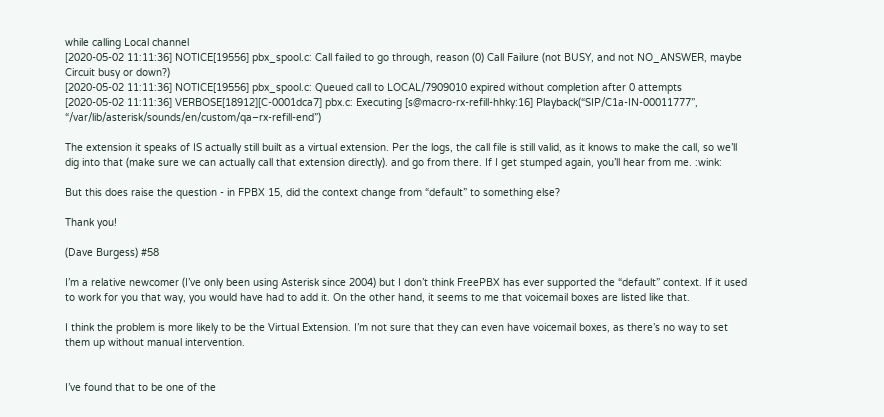while calling Local channel
[2020-05-02 11:11:36] NOTICE[19556] pbx_spool.c: Call failed to go through, reason (0) Call Failure (not BUSY, and not NO_ANSWER, maybe Circuit busy or down?)
[2020-05-02 11:11:36] NOTICE[19556] pbx_spool.c: Queued call to LOCAL/7909010 expired without completion after 0 attempts
[2020-05-02 11:11:36] VERBOSE[18912][C-0001dca7] pbx.c: Executing [s@macro-rx-refill-hhky:16] Playback(“SIP/C1a-IN-00011777”, “/var/lib/asterisk/sounds/en/custom/qa–rx-refill-end”)

The extension it speaks of IS actually still built as a virtual extension. Per the logs, the call file is still valid, as it knows to make the call, so we’ll dig into that (make sure we can actually call that extension directly). and go from there. If I get stumped again, you’ll hear from me. :wink:

But this does raise the question - in FPBX 15, did the context change from “default” to something else?

Thank you!

(Dave Burgess) #58

I’m a relative newcomer (I’ve only been using Asterisk since 2004) but I don’t think FreePBX has ever supported the “default” context. If it used to work for you that way, you would have had to add it. On the other hand, it seems to me that voicemail boxes are listed like that.

I think the problem is more likely to be the Virtual Extension. I’m not sure that they can even have voicemail boxes, as there’s no way to set them up without manual intervention.


I’ve found that to be one of the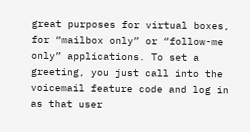great purposes for virtual boxes, for “mailbox only” or “follow-me only” applications. To set a greeting, you just call into the voicemail feature code and log in as that user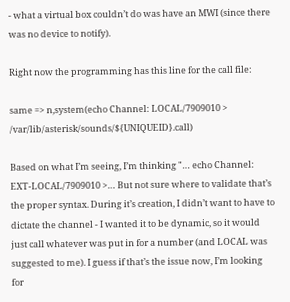- what a virtual box couldn’t do was have an MWI (since there was no device to notify).

Right now the programming has this line for the call file:

same => n,system(echo Channel: LOCAL/7909010 > /var/lib/asterisk/sounds/${UNIQUEID}.call)

Based on what I’m seeing, I’m thinking "… echo Channel: EXT-LOCAL/7909010 >… But not sure where to validate that’s the proper syntax. During it’s creation, I didn’t want to have to dictate the channel - I wanted it to be dynamic, so it would just call whatever was put in for a number (and LOCAL was suggested to me). I guess if that’s the issue now, I’m looking for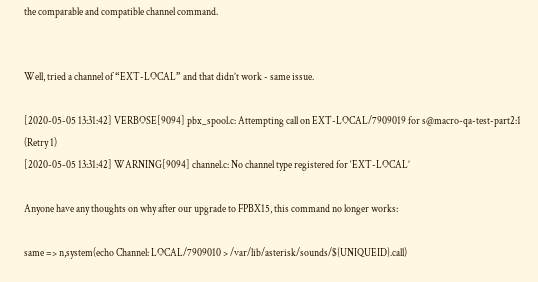the comparable and compatible channel command.


Well, tried a channel of “EXT-LOCAL” and that didn’t work - same issue.

[2020-05-05 13:31:42] VERBOSE[9094] pbx_spool.c: Attempting call on EXT-LOCAL/7909019 for s@macro-qa-test-part2:1 (Retry 1)
[2020-05-05 13:31:42] WARNING[9094] channel.c: No channel type registered for ‘EXT-LOCAL’

Anyone have any thoughts on why after our upgrade to FPBX15, this command no longer works:

same => n,system(echo Channel: LOCAL/7909010 > /var/lib/asterisk/sounds/${UNIQUEID}.call)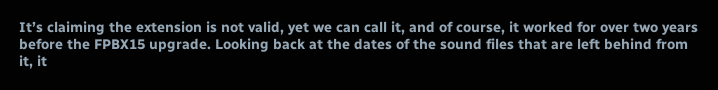It’s claiming the extension is not valid, yet we can call it, and of course, it worked for over two years before the FPBX15 upgrade. Looking back at the dates of the sound files that are left behind from it, it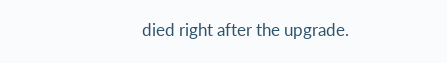died right after the upgrade.